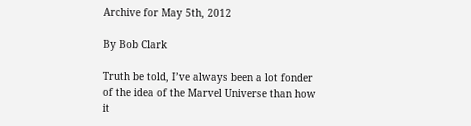Archive for May 5th, 2012

By Bob Clark

Truth be told, I’ve always been a lot fonder of the idea of the Marvel Universe than how it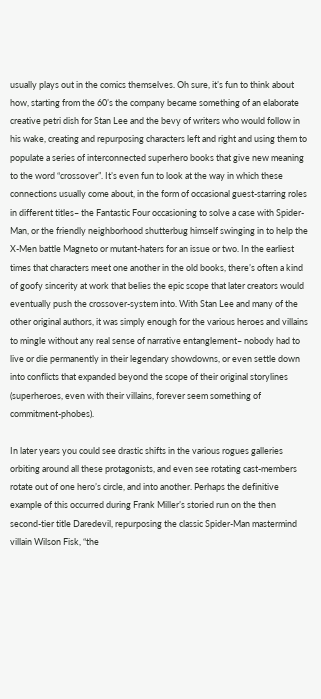usually plays out in the comics themselves. Oh sure, it’s fun to think about how, starting from the 60’s the company became something of an elaborate creative petri dish for Stan Lee and the bevy of writers who would follow in his wake, creating and repurposing characters left and right and using them to populate a series of interconnected superhero books that give new meaning to the word “crossover”. It’s even fun to look at the way in which these connections usually come about, in the form of occasional guest-starring roles in different titles– the Fantastic Four occasioning to solve a case with Spider-Man, or the friendly neighborhood shutterbug himself swinging in to help the X-Men battle Magneto or mutant-haters for an issue or two. In the earliest times that characters meet one another in the old books, there’s often a kind of goofy sincerity at work that belies the epic scope that later creators would eventually push the crossover-system into. With Stan Lee and many of the other original authors, it was simply enough for the various heroes and villains to mingle without any real sense of narrative entanglement– nobody had to live or die permanently in their legendary showdowns, or even settle down into conflicts that expanded beyond the scope of their original storylines (superheroes, even with their villains, forever seem something of commitment-phobes).

In later years you could see drastic shifts in the various rogues galleries orbiting around all these protagonists, and even see rotating cast-members rotate out of one hero’s circle, and into another. Perhaps the definitive example of this occurred during Frank Miller’s storied run on the then second-tier title Daredevil, repurposing the classic Spider-Man mastermind villain Wilson Fisk, “the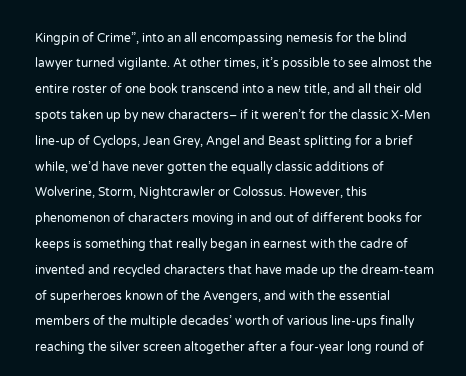Kingpin of Crime”, into an all encompassing nemesis for the blind lawyer turned vigilante. At other times, it’s possible to see almost the entire roster of one book transcend into a new title, and all their old spots taken up by new characters– if it weren’t for the classic X-Men line-up of Cyclops, Jean Grey, Angel and Beast splitting for a brief while, we’d have never gotten the equally classic additions of Wolverine, Storm, Nightcrawler or Colossus. However, this phenomenon of characters moving in and out of different books for keeps is something that really began in earnest with the cadre of invented and recycled characters that have made up the dream-team of superheroes known of the Avengers, and with the essential members of the multiple decades’ worth of various line-ups finally reaching the silver screen altogether after a four-year long round of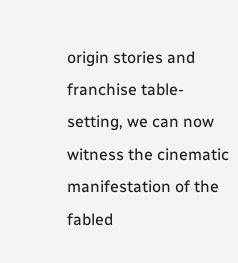origin stories and franchise table-setting, we can now witness the cinematic manifestation of the fabled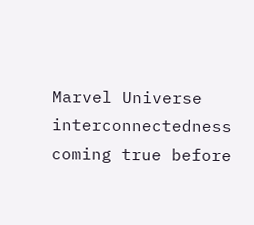Marvel Universe interconnectedness coming true before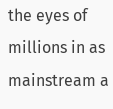the eyes of millions in as mainstream a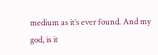medium as it’s ever found. And my god, is it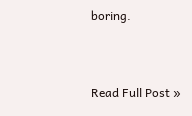boring.


Read Full Post »